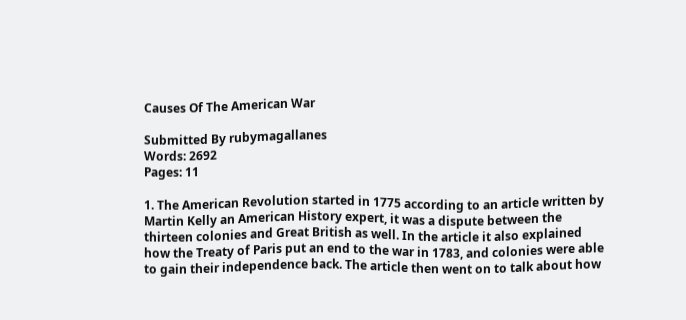Causes Of The American War

Submitted By rubymagallanes
Words: 2692
Pages: 11

1. The American Revolution started in 1775 according to an article written by Martin Kelly an American History expert, it was a dispute between the thirteen colonies and Great British as well. In the article it also explained how the Treaty of Paris put an end to the war in 1783, and colonies were able to gain their independence back. The article then went on to talk about how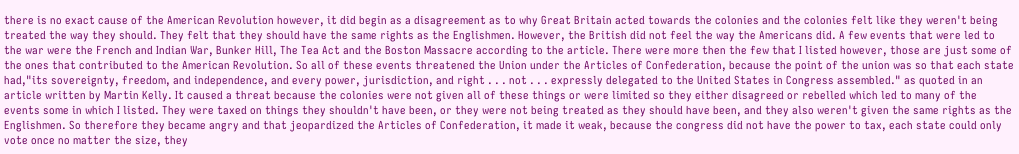there is no exact cause of the American Revolution however, it did begin as a disagreement as to why Great Britain acted towards the colonies and the colonies felt like they weren't being treated the way they should. They felt that they should have the same rights as the Englishmen. However, the British did not feel the way the Americans did. A few events that were led to the war were the French and Indian War, Bunker Hill, The Tea Act and the Boston Massacre according to the article. There were more then the few that I listed however, those are just some of the ones that contributed to the American Revolution. So all of these events threatened the Union under the Articles of Confederation, because the point of the union was so that each state had,"its sovereignty, freedom, and independence, and every power, jurisdiction, and right . . . not . . . expressly delegated to the United States in Congress assembled." as quoted in an article written by Martin Kelly. It caused a threat because the colonies were not given all of these things or were limited so they either disagreed or rebelled which led to many of the events some in which I listed. They were taxed on things they shouldn't have been, or they were not being treated as they should have been, and they also weren't given the same rights as the Englishmen. So therefore they became angry and that jeopardized the Articles of Confederation, it made it weak, because the congress did not have the power to tax, each state could only vote once no matter the size, they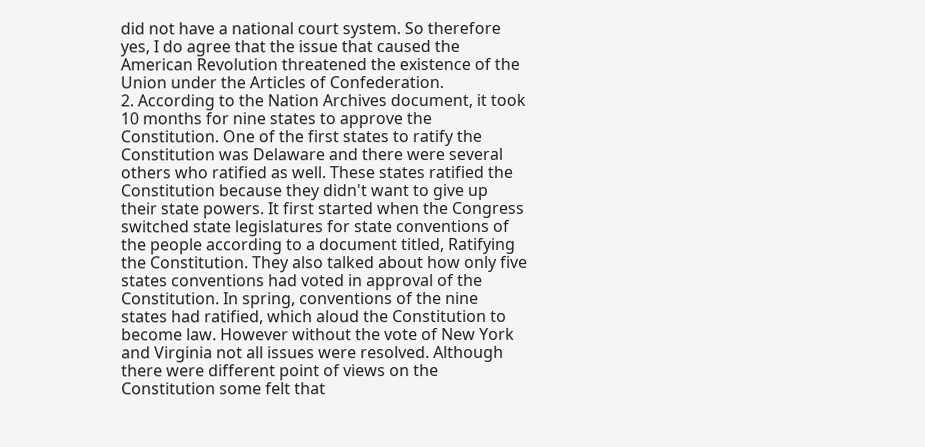did not have a national court system. So therefore yes, I do agree that the issue that caused the American Revolution threatened the existence of the Union under the Articles of Confederation.
2. According to the Nation Archives document, it took 10 months for nine states to approve the Constitution. One of the first states to ratify the Constitution was Delaware and there were several others who ratified as well. These states ratified the Constitution because they didn't want to give up their state powers. It first started when the Congress switched state legislatures for state conventions of the people according to a document titled, Ratifying the Constitution. They also talked about how only five states conventions had voted in approval of the Constitution. In spring, conventions of the nine states had ratified, which aloud the Constitution to become law. However without the vote of New York and Virginia not all issues were resolved. Although there were different point of views on the Constitution some felt that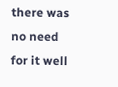there was no need for it well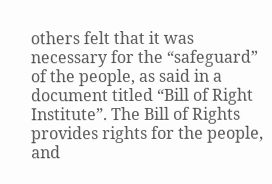others felt that it was necessary for the “safeguard” of the people, as said in a document titled “Bill of Right Institute”. The Bill of Rights provides rights for the people, and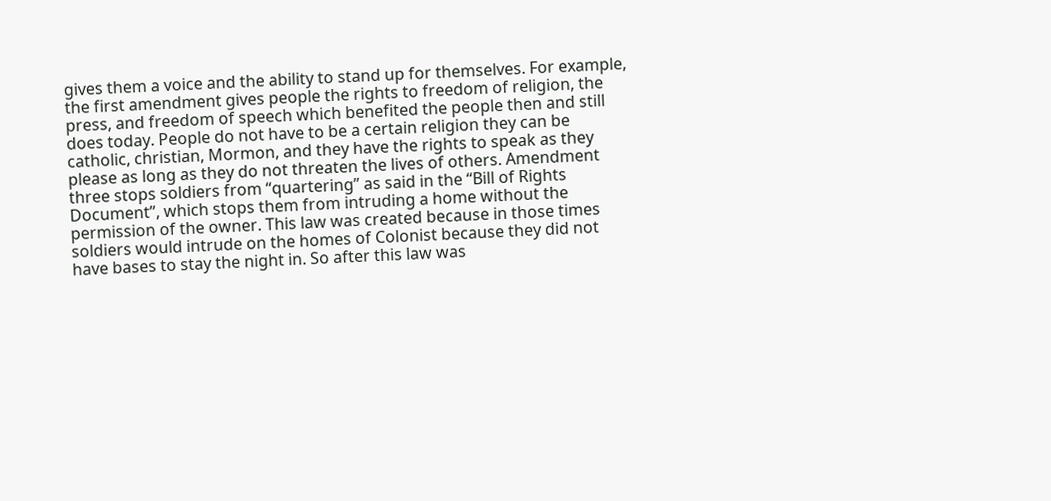gives them a voice and the ability to stand up for themselves. For example, the first amendment gives people the rights to freedom of religion, the press, and freedom of speech which benefited the people then and still does today. People do not have to be a certain religion they can be catholic, christian, Mormon, and they have the rights to speak as they please as long as they do not threaten the lives of others. Amendment three stops soldiers from “quartering” as said in the “Bill of Rights Document”, which stops them from intruding a home without the permission of the owner. This law was created because in those times soldiers would intrude on the homes of Colonist because they did not have bases to stay the night in. So after this law was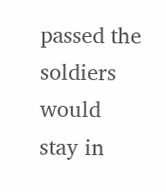passed the soldiers would stay in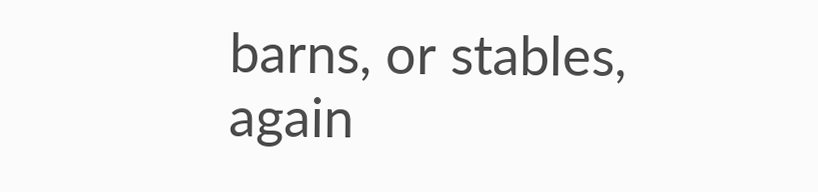barns, or stables, again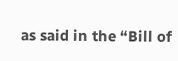as said in the “Bill of